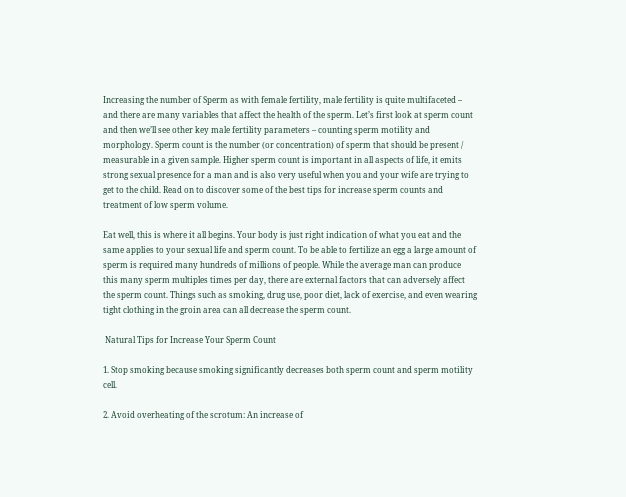Increasing the number of Sperm as with female fertility, male fertility is quite multifaceted – and there are many variables that affect the health of the sperm. Let’s first look at sperm count and then we’ll see other key male fertility parameters – counting sperm motility and morphology. Sperm count is the number (or concentration) of sperm that should be present / measurable in a given sample. Higher sperm count is important in all aspects of life, it emits strong sexual presence for a man and is also very useful when you and your wife are trying to get to the child. Read on to discover some of the best tips for increase sperm counts and treatment of low sperm volume.

Eat well, this is where it all begins. Your body is just right indication of what you eat and the same applies to your sexual life and sperm count. To be able to fertilize an egg a large amount of sperm is required many hundreds of millions of people. While the average man can produce this many sperm multiples times per day, there are external factors that can adversely affect the sperm count. Things such as smoking, drug use, poor diet, lack of exercise, and even wearing tight clothing in the groin area can all decrease the sperm count.

 Natural Tips for Increase Your Sperm Count

1. Stop smoking because smoking significantly decreases both sperm count and sperm motility cell.

2. Avoid overheating of the scrotum: An increase of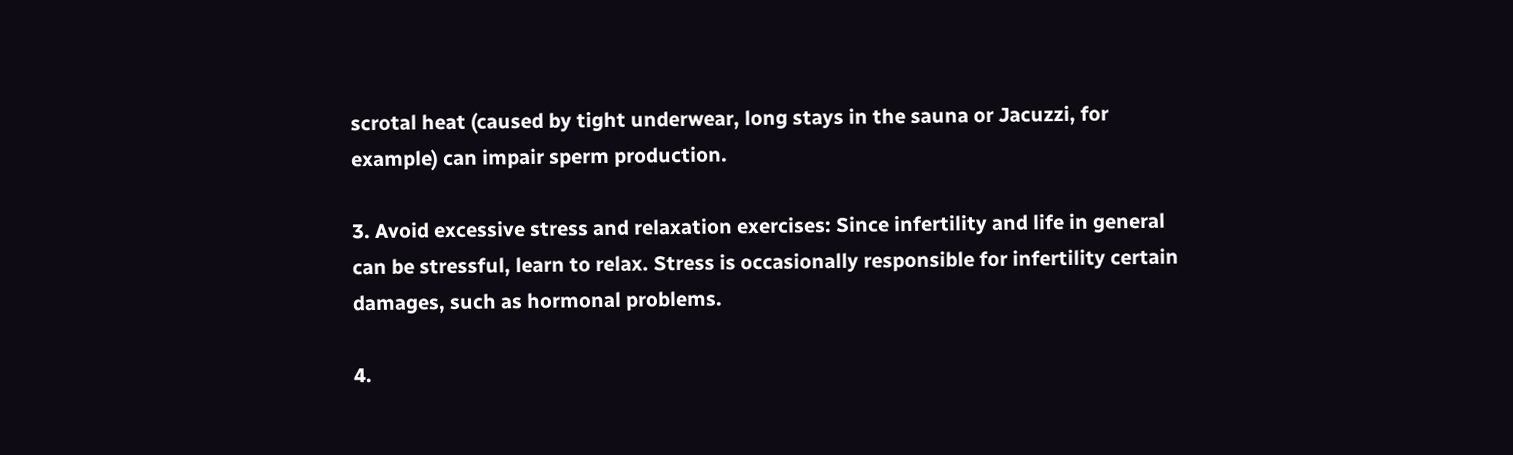scrotal heat (caused by tight underwear, long stays in the sauna or Jacuzzi, for example) can impair sperm production.

3. Avoid excessive stress and relaxation exercises: Since infertility and life in general can be stressful, learn to relax. Stress is occasionally responsible for infertility certain damages, such as hormonal problems.

4.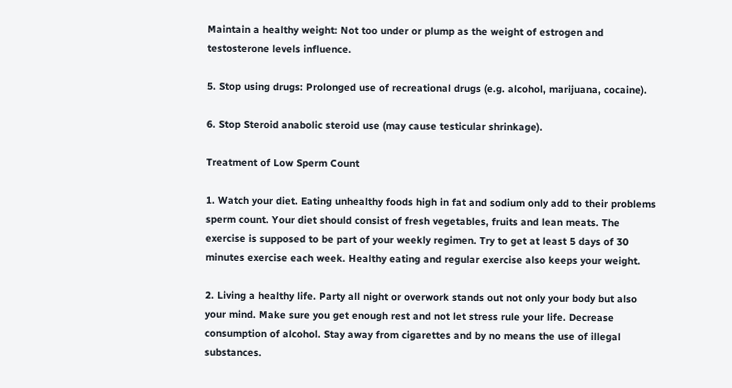Maintain a healthy weight: Not too under or plump as the weight of estrogen and testosterone levels influence.

5. Stop using drugs: Prolonged use of recreational drugs (e.g. alcohol, marijuana, cocaine).

6. Stop Steroid anabolic steroid use (may cause testicular shrinkage).

Treatment of Low Sperm Count

1. Watch your diet. Eating unhealthy foods high in fat and sodium only add to their problems sperm count. Your diet should consist of fresh vegetables, fruits and lean meats. The exercise is supposed to be part of your weekly regimen. Try to get at least 5 days of 30 minutes exercise each week. Healthy eating and regular exercise also keeps your weight.

2. Living a healthy life. Party all night or overwork stands out not only your body but also your mind. Make sure you get enough rest and not let stress rule your life. Decrease consumption of alcohol. Stay away from cigarettes and by no means the use of illegal substances.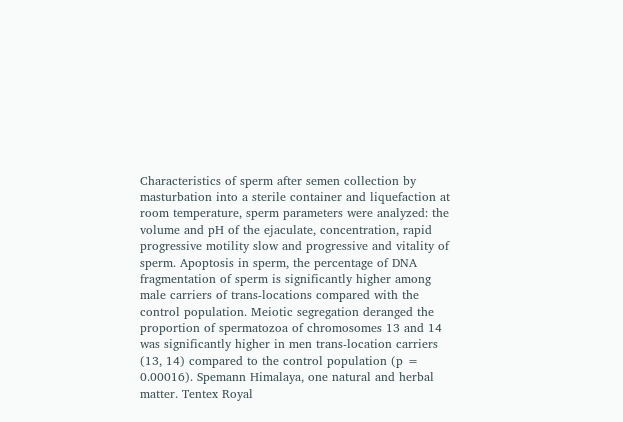Characteristics of sperm after semen collection by masturbation into a sterile container and liquefaction at room temperature, sperm parameters were analyzed: the volume and pH of the ejaculate, concentration, rapid progressive motility slow and progressive and vitality of sperm. Apoptosis in sperm, the percentage of DNA fragmentation of sperm is significantly higher among male carriers of trans-locations compared with the control population. Meiotic segregation deranged the proportion of spermatozoa of chromosomes 13 and 14 was significantly higher in men trans-location carriers (13, 14) compared to the control population (p = 0.00016). Spemann Himalaya, one natural and herbal matter. Tentex Royal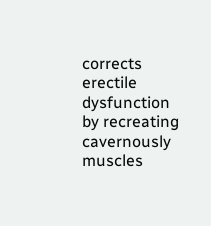corrects erectile dysfunction by recreating cavernously muscles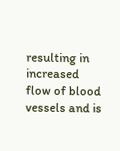resulting in increased flow of blood vessels and is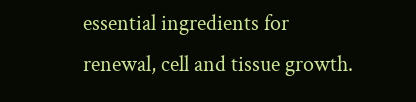essential ingredients for renewal, cell and tissue growth.